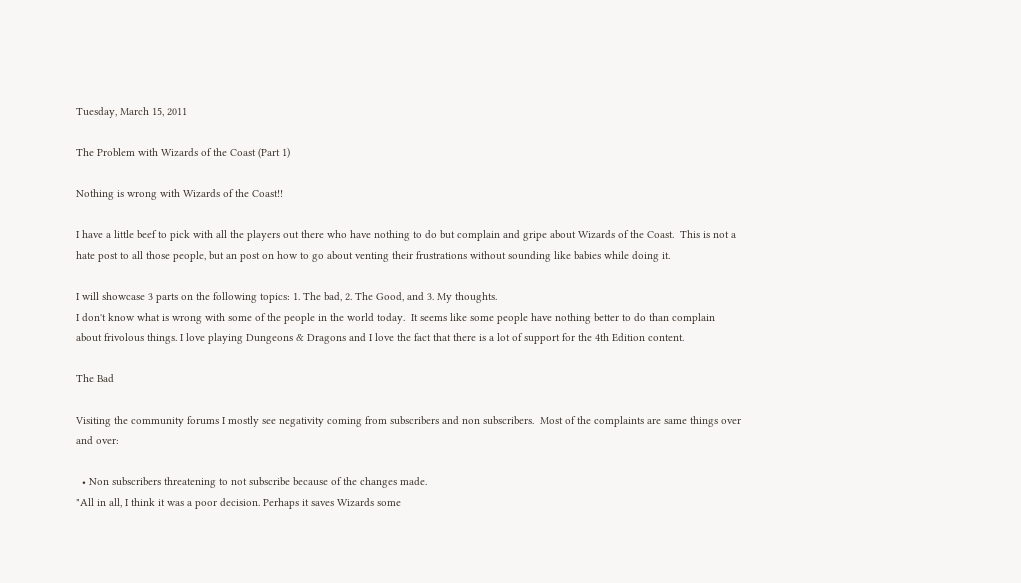Tuesday, March 15, 2011

The Problem with Wizards of the Coast (Part 1)

Nothing is wrong with Wizards of the Coast!!

I have a little beef to pick with all the players out there who have nothing to do but complain and gripe about Wizards of the Coast.  This is not a hate post to all those people, but an post on how to go about venting their frustrations without sounding like babies while doing it.

I will showcase 3 parts on the following topics: 1. The bad, 2. The Good, and 3. My thoughts.
I don't know what is wrong with some of the people in the world today.  It seems like some people have nothing better to do than complain about frivolous things. I love playing Dungeons & Dragons and I love the fact that there is a lot of support for the 4th Edition content.

The Bad

Visiting the community forums I mostly see negativity coming from subscribers and non subscribers.  Most of the complaints are same things over and over:

  • Non subscribers threatening to not subscribe because of the changes made.
"All in all, I think it was a poor decision. Perhaps it saves Wizards some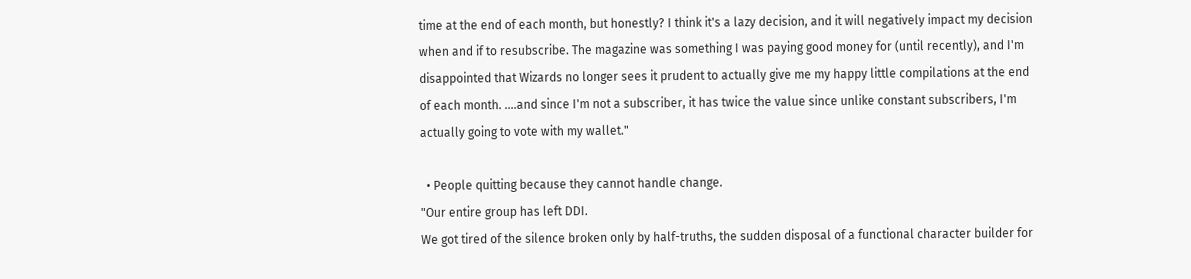time at the end of each month, but honestly? I think it's a lazy decision, and it will negatively impact my decision when and if to resubscribe. The magazine was something I was paying good money for (until recently), and I'm disappointed that Wizards no longer sees it prudent to actually give me my happy little compilations at the end of each month. ....and since I'm not a subscriber, it has twice the value since unlike constant subscribers, I'm actually going to vote with my wallet."

  • People quitting because they cannot handle change.
"Our entire group has left DDI.
We got tired of the silence broken only by half-truths, the sudden disposal of a functional character builder for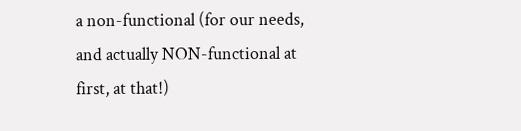a non-functional (for our needs, and actually NON-functional at first, at that!)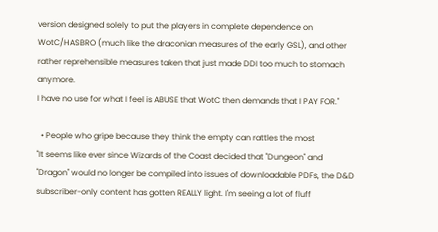version designed solely to put the players in complete dependence on WotC/HASBRO (much like the draconian measures of the early GSL), and other rather reprehensible measures taken that just made DDI too much to stomach anymore.
I have no use for what I feel is ABUSE that WotC then demands that I PAY FOR."

  • People who gripe because they think the empty can rattles the most
"It seems like ever since Wizards of the Coast decided that "Dungeon" and "Dragon" would no longer be compiled into issues of downloadable PDFs, the D&D subscriber-only content has gotten REALLY light. I'm seeing a lot of fluff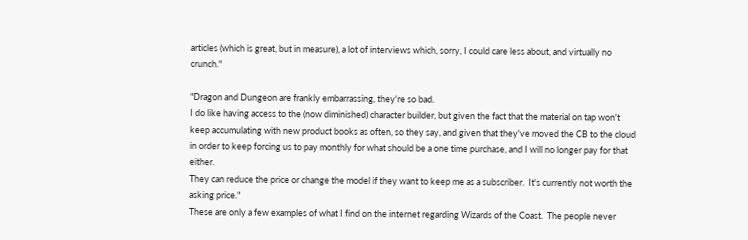articles (which is great, but in measure), a lot of interviews which, sorry, I could care less about, and virtually no crunch."

"Dragon and Dungeon are frankly embarrassing, they're so bad.
I do like having access to the (now diminished) character builder, but given the fact that the material on tap won't keep accumulating with new product books as often, so they say, and given that they've moved the CB to the cloud in order to keep forcing us to pay monthly for what should be a one time purchase, and I will no longer pay for that either.
They can reduce the price or change the model if they want to keep me as a subscriber.  It's currently not worth the asking price."
These are only a few examples of what I find on the internet regarding Wizards of the Coast.  The people never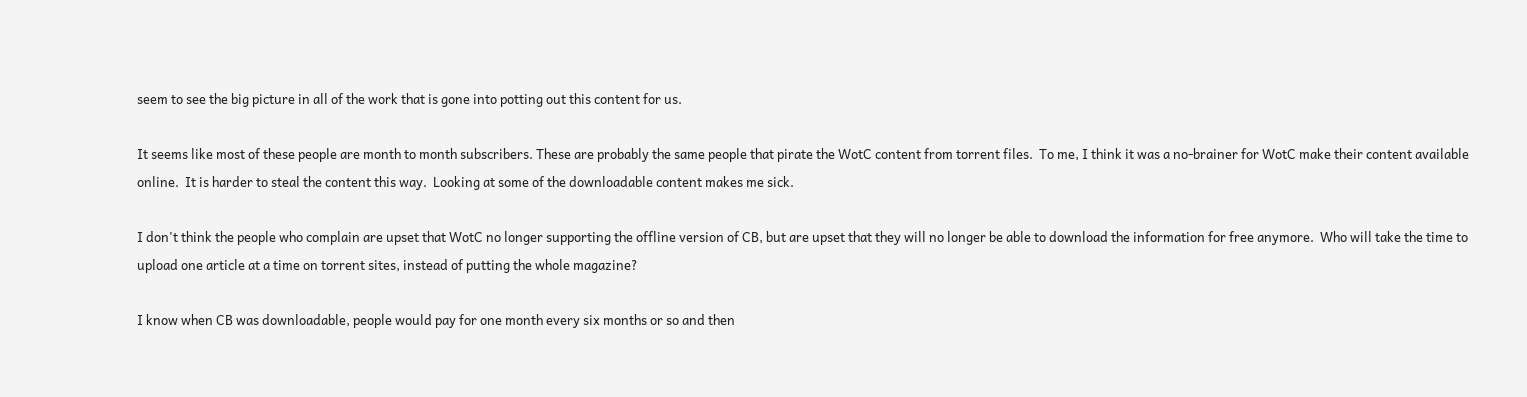seem to see the big picture in all of the work that is gone into potting out this content for us.

It seems like most of these people are month to month subscribers. These are probably the same people that pirate the WotC content from torrent files.  To me, I think it was a no-brainer for WotC make their content available online.  It is harder to steal the content this way.  Looking at some of the downloadable content makes me sick.

I don't think the people who complain are upset that WotC no longer supporting the offline version of CB, but are upset that they will no longer be able to download the information for free anymore.  Who will take the time to upload one article at a time on torrent sites, instead of putting the whole magazine?

I know when CB was downloadable, people would pay for one month every six months or so and then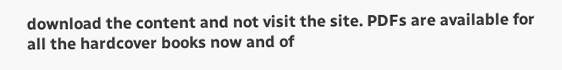download the content and not visit the site. PDFs are available for all the hardcover books now and of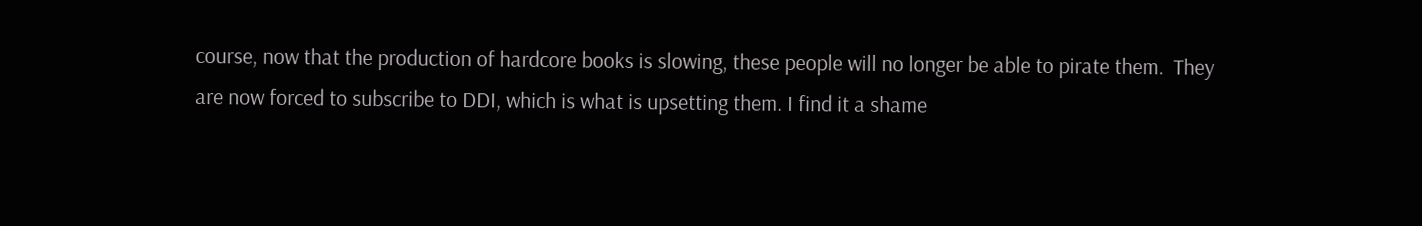course, now that the production of hardcore books is slowing, these people will no longer be able to pirate them.  They are now forced to subscribe to DDI, which is what is upsetting them. I find it a shame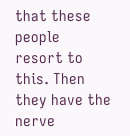that these people resort to this. Then they have the nerve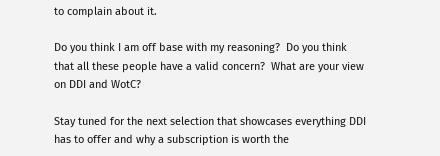to complain about it.

Do you think I am off base with my reasoning?  Do you think that all these people have a valid concern?  What are your view on DDI and WotC?

Stay tuned for the next selection that showcases everything DDI has to offer and why a subscription is worth the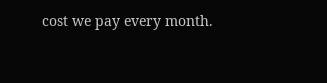cost we pay every month.